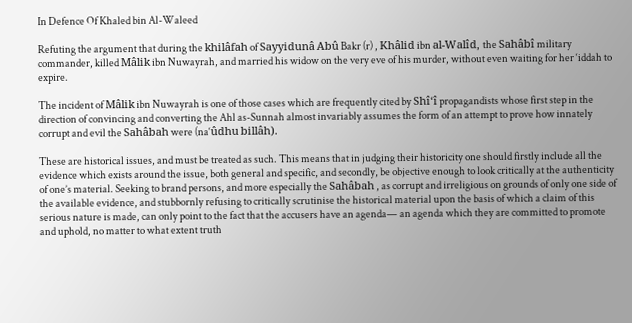In Defence Of Khaled bin Al-Waleed

Refuting the argument that during the khilâfah of Sayyidunâ Abû Bakr (r) , Khâlid ibn al-Walîd, the Sahâbî military commander, killed Mâlik ibn Nuwayrah, and married his widow on the very eve of his murder, without even waiting for her ‘iddah to expire.

The incident of Mâlik ibn Nuwayrah is one of those cases which are frequently cited by Shî‘î propagandists whose first step in the direction of convincing and converting the Ahl as-Sunnah almost invariably assumes the form of an attempt to prove how innately corrupt and evil the Sahâbah were (na‘ûdhu billâh).

These are historical issues, and must be treated as such. This means that in judging their historicity one should firstly include all the evidence which exists around the issue, both general and specific, and secondly, be objective enough to look critically at the authenticity of one’s material. Seeking to brand persons, and more especially the Sahâbah , as corrupt and irreligious on grounds of only one side of the available evidence, and stubbornly refusing to critically scrutinise the historical material upon the basis of which a claim of this serious nature is made, can only point to the fact that the accusers have an agenda— an agenda which they are committed to promote and uphold, no matter to what extent truth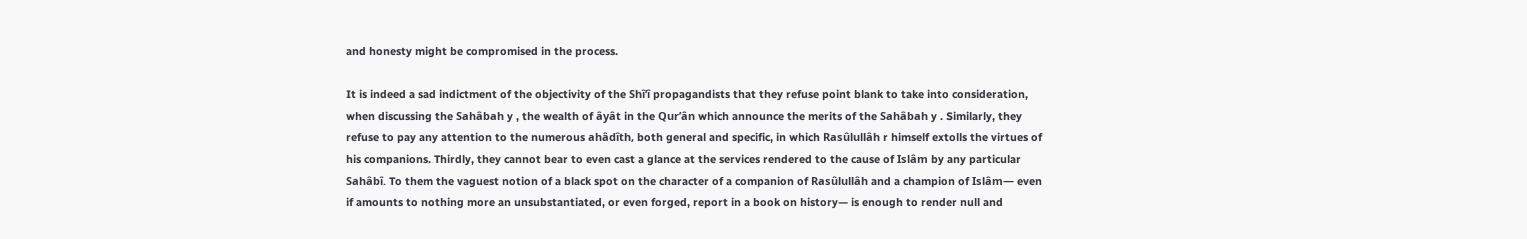and honesty might be compromised in the process.

It is indeed a sad indictment of the objectivity of the Shî‘î propagandists that they refuse point blank to take into consideration, when discussing the Sahâbah y , the wealth of âyât in the Qur’ân which announce the merits of the Sahâbah y . Similarly, they refuse to pay any attention to the numerous ahâdîth, both general and specific, in which Rasûlullâh r himself extolls the virtues of his companions. Thirdly, they cannot bear to even cast a glance at the services rendered to the cause of Islâm by any particular Sahâbî. To them the vaguest notion of a black spot on the character of a companion of Rasûlullâh and a champion of Islâm— even if amounts to nothing more an unsubstantiated, or even forged, report in a book on history— is enough to render null and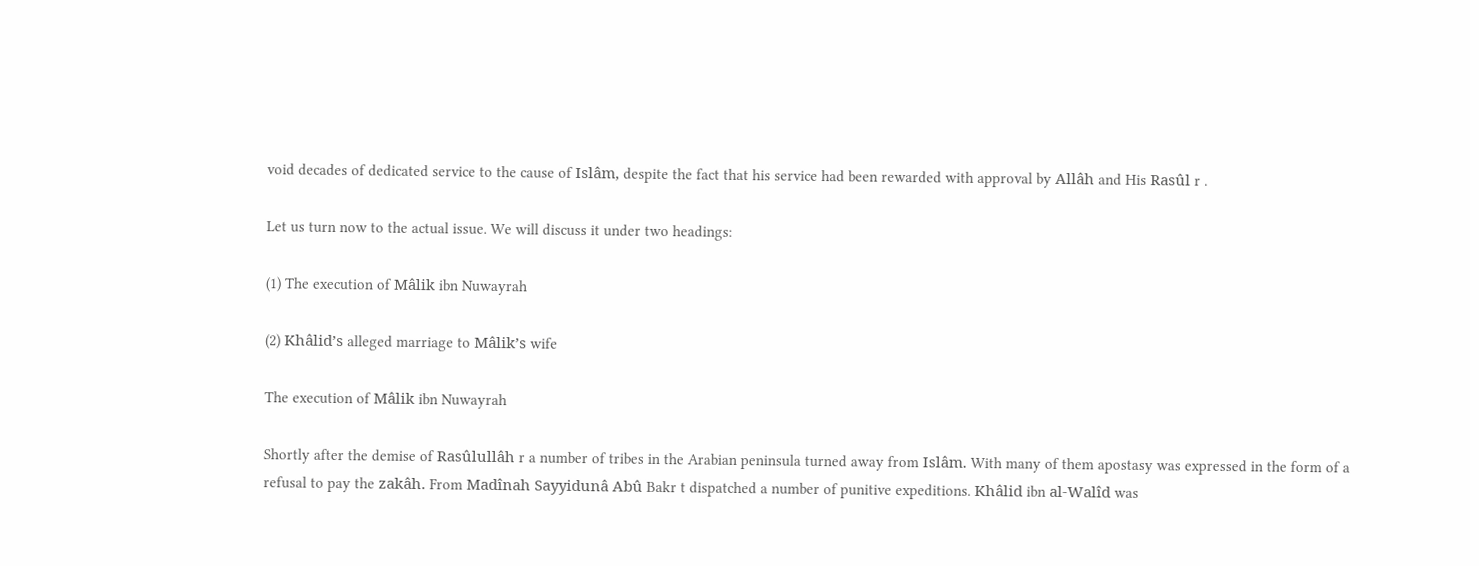void decades of dedicated service to the cause of Islâm, despite the fact that his service had been rewarded with approval by Allâh and His Rasûl r .

Let us turn now to the actual issue. We will discuss it under two headings:

(1) The execution of Mâlik ibn Nuwayrah

(2) Khâlid’s alleged marriage to Mâlik’s wife

The execution of Mâlik ibn Nuwayrah

Shortly after the demise of Rasûlullâh r a number of tribes in the Arabian peninsula turned away from Islâm. With many of them apostasy was expressed in the form of a refusal to pay the zakâh. From Madînah Sayyidunâ Abû Bakr t dispatched a number of punitive expeditions. Khâlid ibn al-Walîd was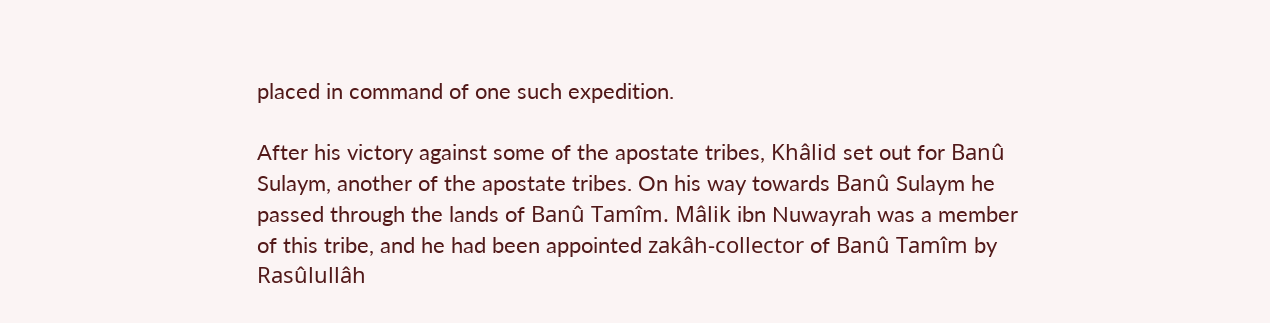placed in command of one such expedition.

After his victory against some of the apostate tribes, Khâlid set out for Banû Sulaym, another of the apostate tribes. On his way towards Banû Sulaym he passed through the lands of Banû Tamîm. Mâlik ibn Nuwayrah was a member of this tribe, and he had been appointed zakâh-collector of Banû Tamîm by Rasûlullâh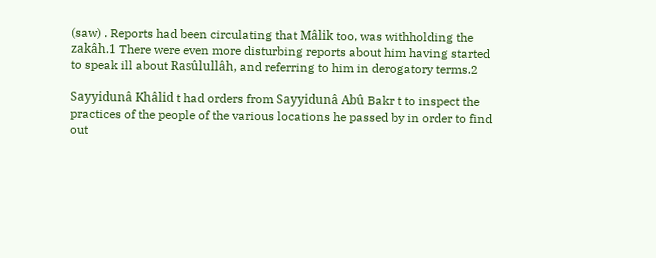(saw) . Reports had been circulating that Mâlik too, was withholding the zakâh.1 There were even more disturbing reports about him having started to speak ill about Rasûlullâh, and referring to him in derogatory terms.2

Sayyidunâ Khâlid t had orders from Sayyidunâ Abû Bakr t to inspect the practices of the people of the various locations he passed by in order to find out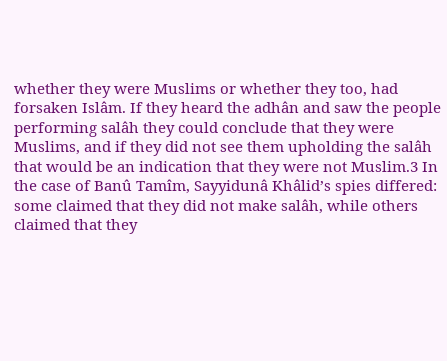whether they were Muslims or whether they too, had forsaken Islâm. If they heard the adhân and saw the people performing salâh they could conclude that they were Muslims, and if they did not see them upholding the salâh that would be an indication that they were not Muslim.3 In the case of Banû Tamîm, Sayyidunâ Khâlid’s spies differed: some claimed that they did not make salâh, while others claimed that they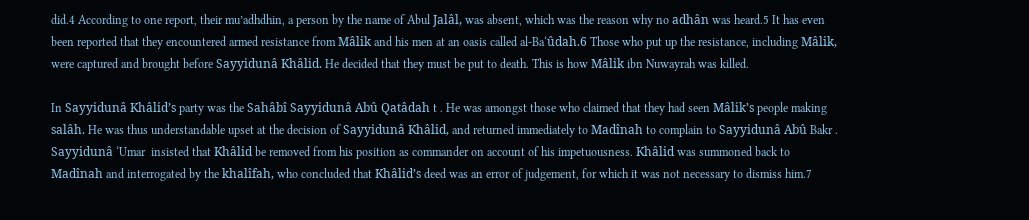did.4 According to one report, their mu’adhdhin, a person by the name of Abul Jalâl, was absent, which was the reason why no adhân was heard.5 It has even been reported that they encountered armed resistance from Mâlik and his men at an oasis called al-Ba‘ûdah.6 Those who put up the resistance, including Mâlik, were captured and brought before Sayyidunâ Khâlid. He decided that they must be put to death. This is how Mâlik ibn Nuwayrah was killed.

In Sayyidunâ Khâlid’s party was the Sahâbî Sayyidunâ Abû Qatâdah t . He was amongst those who claimed that they had seen Mâlik’s people making salâh. He was thus understandable upset at the decision of Sayyidunâ Khâlid, and returned immediately to Madînah to complain to Sayyidunâ Abû Bakr . Sayyidunâ ‘Umar  insisted that Khâlid be removed from his position as commander on account of his impetuousness. Khâlid was summoned back to Madînah and interrogated by the khalîfah, who concluded that Khâlid’s deed was an error of judgement, for which it was not necessary to dismiss him.7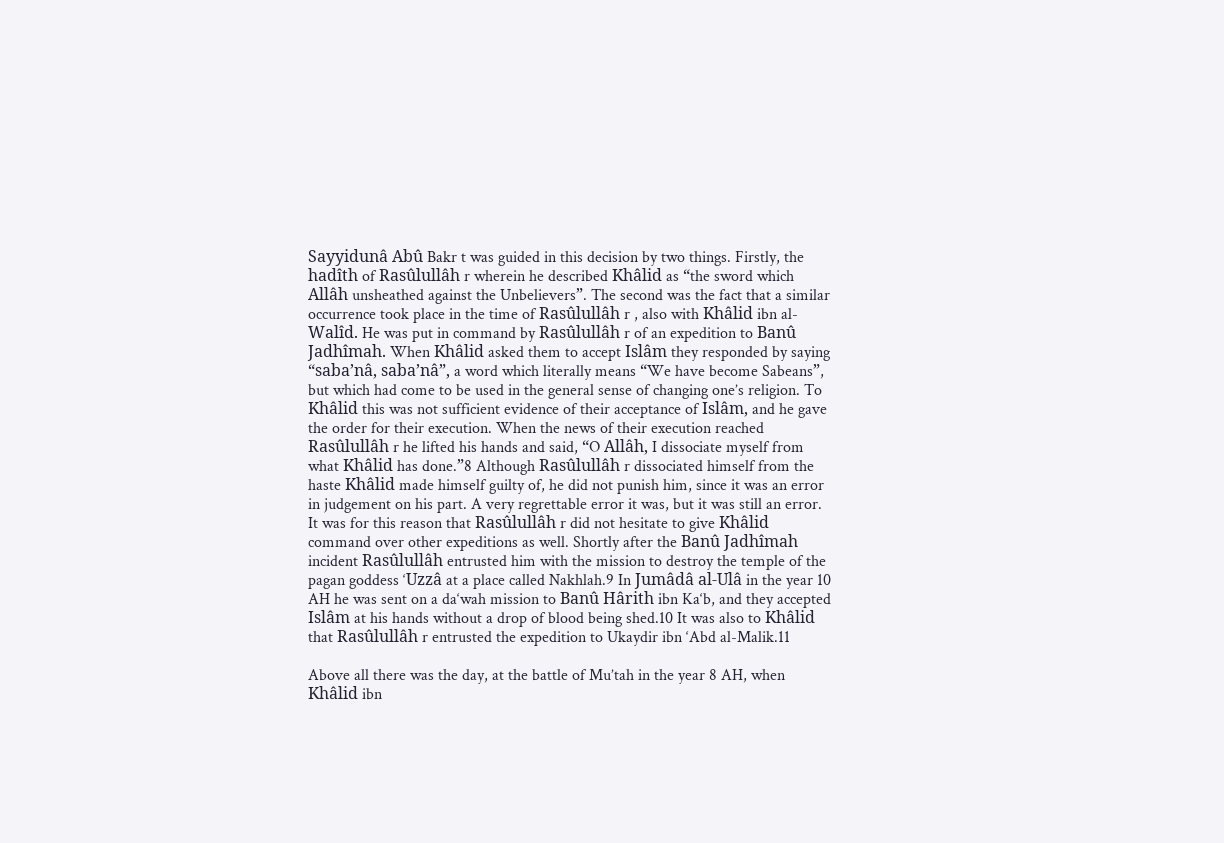Sayyidunâ Abû Bakr t was guided in this decision by two things. Firstly, the hadîth of Rasûlullâh r wherein he described Khâlid as “the sword which Allâh unsheathed against the Unbelievers”. The second was the fact that a similar occurrence took place in the time of Rasûlullâh r , also with Khâlid ibn al-Walîd. He was put in command by Rasûlullâh r of an expedition to Banû Jadhîmah. When Khâlid asked them to accept Islâm they responded by saying “saba’nâ, saba’nâ”, a word which literally means “We have become Sabeans”, but which had come to be used in the general sense of changing one’s religion. To Khâlid this was not sufficient evidence of their acceptance of Islâm, and he gave the order for their execution. When the news of their execution reached Rasûlullâh r he lifted his hands and said, “O Allâh, I dissociate myself from what Khâlid has done.”8 Although Rasûlullâh r dissociated himself from the haste Khâlid made himself guilty of, he did not punish him, since it was an error in judgement on his part. A very regrettable error it was, but it was still an error. It was for this reason that Rasûlullâh r did not hesitate to give Khâlid command over other expeditions as well. Shortly after the Banû Jadhîmah incident Rasûlullâh entrusted him with the mission to destroy the temple of the pagan goddess ‘Uzzâ at a place called Nakhlah.9 In Jumâdâ al-Ulâ in the year 10 AH he was sent on a da‘wah mission to Banû Hârith ibn Ka‘b, and they accepted Islâm at his hands without a drop of blood being shed.10 It was also to Khâlid that Rasûlullâh r entrusted the expedition to Ukaydir ibn ‘Abd al-Malik.11

Above all there was the day, at the battle of Mu’tah in the year 8 AH, when Khâlid ibn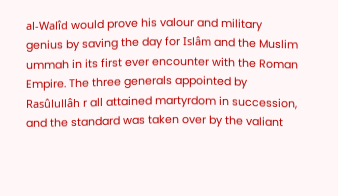al-Walîd would prove his valour and military genius by saving the day for Islâm and the Muslim ummah in its first ever encounter with the Roman Empire. The three generals appointed by Rasûlullâh r all attained martyrdom in succession, and the standard was taken over by the valiant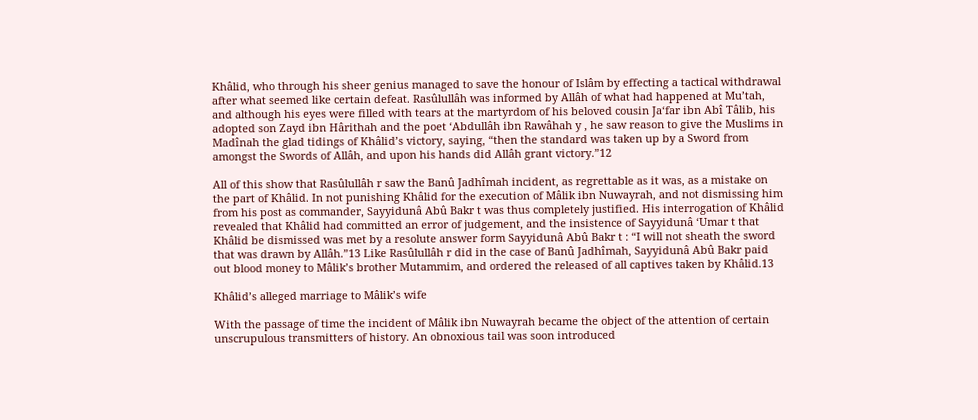Khâlid, who through his sheer genius managed to save the honour of Islâm by effecting a tactical withdrawal after what seemed like certain defeat. Rasûlullâh was informed by Allâh of what had happened at Mu’tah, and although his eyes were filled with tears at the martyrdom of his beloved cousin Ja‘far ibn Abî Tâlib, his adopted son Zayd ibn Hârithah and the poet ‘Abdullâh ibn Rawâhah y , he saw reason to give the Muslims in Madînah the glad tidings of Khâlid’s victory, saying, “then the standard was taken up by a Sword from amongst the Swords of Allâh, and upon his hands did Allâh grant victory.”12

All of this show that Rasûlullâh r saw the Banû Jadhîmah incident, as regrettable as it was, as a mistake on the part of Khâlid. In not punishing Khâlid for the execution of Mâlik ibn Nuwayrah, and not dismissing him from his post as commander, Sayyidunâ Abû Bakr t was thus completely justified. His interrogation of Khâlid revealed that Khâlid had committed an error of judgement, and the insistence of Sayyidunâ ‘Umar t that Khâlid be dismissed was met by a resolute answer form Sayyidunâ Abû Bakr t : “I will not sheath the sword that was drawn by Allâh.”13 Like Rasûlullâh r did in the case of Banû Jadhîmah, Sayyidunâ Abû Bakr paid out blood money to Mâlik’s brother Mutammim, and ordered the released of all captives taken by Khâlid.13

Khâlid’s alleged marriage to Mâlik’s wife

With the passage of time the incident of Mâlik ibn Nuwayrah became the object of the attention of certain unscrupulous transmitters of history. An obnoxious tail was soon introduced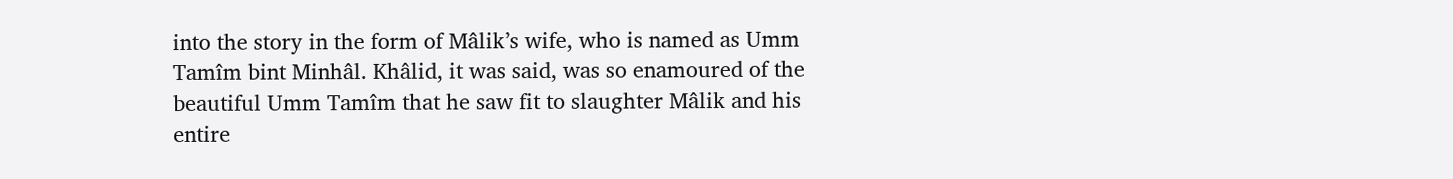into the story in the form of Mâlik’s wife, who is named as Umm Tamîm bint Minhâl. Khâlid, it was said, was so enamoured of the beautiful Umm Tamîm that he saw fit to slaughter Mâlik and his entire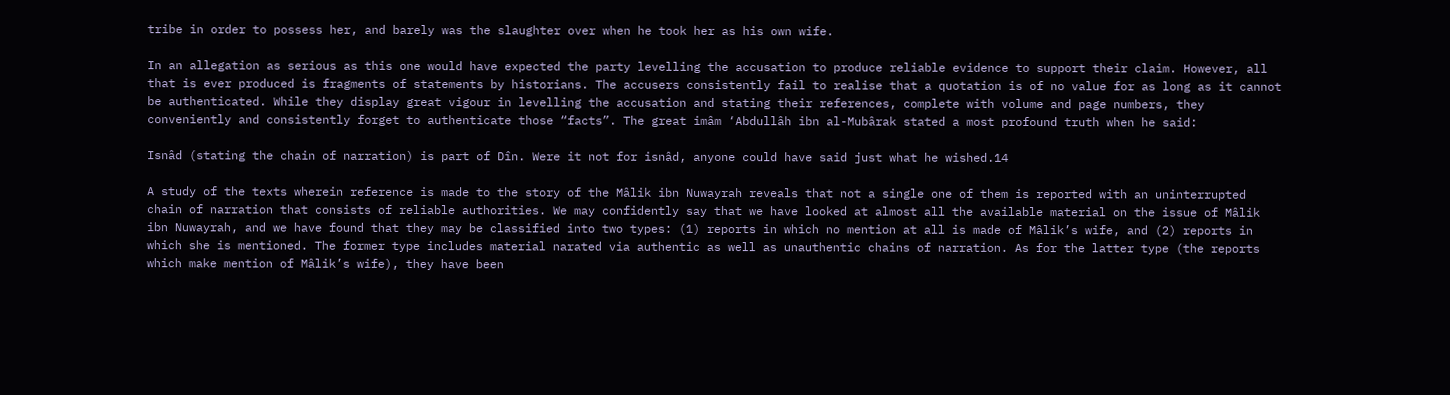tribe in order to possess her, and barely was the slaughter over when he took her as his own wife.

In an allegation as serious as this one would have expected the party levelling the accusation to produce reliable evidence to support their claim. However, all that is ever produced is fragments of statements by historians. The accusers consistently fail to realise that a quotation is of no value for as long as it cannot be authenticated. While they display great vigour in levelling the accusation and stating their references, complete with volume and page numbers, they conveniently and consistently forget to authenticate those “facts”. The great imâm ‘Abdullâh ibn al-Mubârak stated a most profound truth when he said:

Isnâd (stating the chain of narration) is part of Dîn. Were it not for isnâd, anyone could have said just what he wished.14

A study of the texts wherein reference is made to the story of the Mâlik ibn Nuwayrah reveals that not a single one of them is reported with an uninterrupted chain of narration that consists of reliable authorities. We may confidently say that we have looked at almost all the available material on the issue of Mâlik ibn Nuwayrah, and we have found that they may be classified into two types: (1) reports in which no mention at all is made of Mâlik’s wife, and (2) reports in which she is mentioned. The former type includes material narated via authentic as well as unauthentic chains of narration. As for the latter type (the reports which make mention of Mâlik’s wife), they have been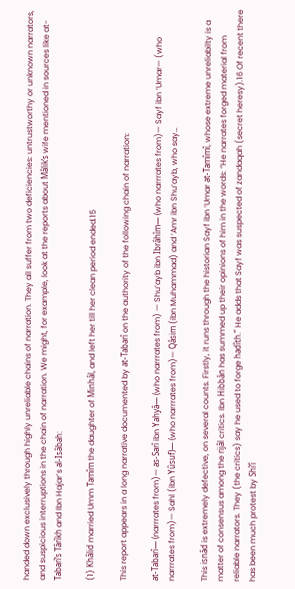handed down exclusively through highly unreliable chains of narration. They all suffer from two deficiencies: untrustworthy or unknown narrators, and suspicious interruptions in the chain of narration. We might, for example, look at the reports about Mâlik’s wife mentioned in sources like at-Tabarî’s Târîkh and Ibn Hajar’s al-Isâbah:

(1) Khâlid married Umm Tamîm the daughter of Minhâl, and left her till her clean period ended.15

This report appears in a long narrative documented by at-Tabarî on the authority of the following chain of narration:

at-Tabarî— (narrrates from)— as-Sarî ibn Yahyâ— (who narrrates from) — Shu‘ayb ibn Ibrâhîm— (who narrrates from)— Sayf ibn ‘Umar— (who narrrates from)— Sahl (ibn Yûsuf)— (who narrrates from)— Qâsim (ibn Muhammad) and ‘Amr ibn Shu‘ayb, who say…

This isnâd is extremely defective, on several counts. Firstly, it runs through the historian Sayf ibn ‘Umar at-Tamîmî, whose extreme unreliabilty is a matter of consensus among the rijâl critics. Ibn Hibbân has summed up their opinions of him in the words: “He narrates forged material from reliable narrators. They (the critics) say he used to forge hadîth.” He adds that Sayf was suspected of zandaqah (secret heresy).16 Of recent there has been much protest by Shî‘î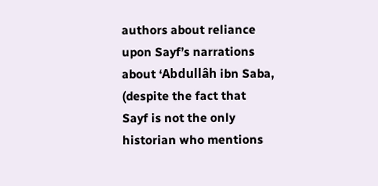authors about reliance upon Sayf’s narrations about ‘Abdullâh ibn Saba, (despite the fact that Sayf is not the only historian who mentions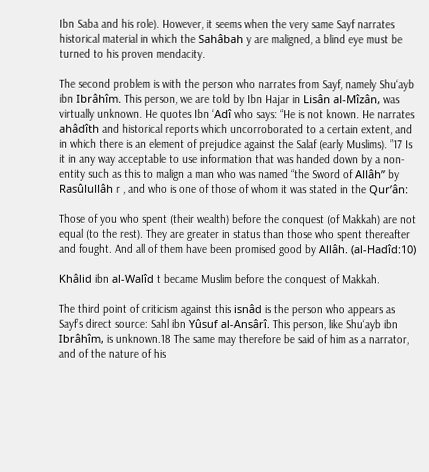Ibn Saba and his role). However, it seems when the very same Sayf narrates historical material in which the Sahâbah y are maligned, a blind eye must be turned to his proven mendacity.

The second problem is with the person who narrates from Sayf, namely Shu‘ayb ibn Ibrâhîm. This person, we are told by Ibn Hajar in Lisân al-Mîzân, was virtually unknown. He quotes Ibn ‘Adî who says: “He is not known. He narrates ahâdîth and historical reports which uncorroborated to a certain extent, and in which there is an element of prejudice against the Salaf (early Muslims). ”17 Is it in any way acceptable to use information that was handed down by a non-entity such as this to malign a man who was named “the Sword of Allâh” by Rasûlullâh r , and who is one of those of whom it was stated in the Qur’ân:

Those of you who spent (their wealth) before the conquest (of Makkah) are not equal (to the rest). They are greater in status than those who spent thereafter and fought. And all of them have been promised good by Allâh. (al-Hadîd:10)

Khâlid ibn al-Walîd t became Muslim before the conquest of Makkah.

The third point of criticism against this isnâd is the person who appears as Sayf’s direct source: Sahl ibn Yûsuf al-Ansârî. This person, like Shu‘ayb ibn Ibrâhîm, is unknown.18 The same may therefore be said of him as a narrator, and of the nature of his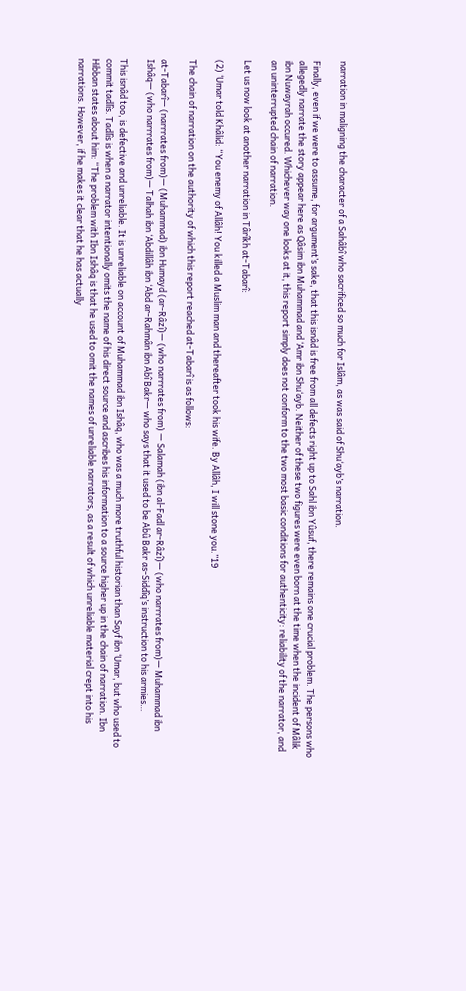narration in maligning the character of a Sahâbî who sacrificed so much for Islâm, as was said of Shu‘ayb’s narration.

Finally, even if we were to assume, for argument’s sake, that this isnâd is free from all defects right up to Sahl ibn Yûsuf, there remains one crucial problem. The persons who allegedly narrate the story appear here as Qâsim ibn Muhammad and ‘Amr ibn Shu‘ayb. Neither of these two figures were even born at the time when the incident of Mâlik ibn Nuwayrah occured. Whichever way one looks at it, this report simply does not conform to the two most basic conditions for authenticity: reliability of the narrator, and an uninterrupted chain of narration.

Let us now look at another narration in Târîkh at-Tabarî:

(2) ‘Umar told Khâlid: “You enemy of Allâh! You killed a Muslim man and thereafter took his wife. By Allâh, I will stone you.”19

The chain of narration on the authority of which this report reached at-Tabarî is as follows:

at-Tabarî— (narrrates from)— (Muhammad) ibn Humayd (ar-Râzî)— (who narrrates from) — Salamah (ibn al-Fadl ar-Râzî)— (who narrrates from)— Muhammad ibn Ishâq— (who narrrates from)— Talhah ibn ‘Abdillâh ibn ‘Abd ar-Rahmân ibn Abî Bakr— who says that it used to be Abû Bakr as-Siddîq’s instruction to his armies…

This isnâd too, is defective and unreliable. It is unreliable on account of Muhammad ibn Ishâq, who was a much more truthful historian than Sayf ibn ‘Umar, but who used to commit tadlîs. Tadlîs is when a narrator intentionally omits the name of his direct source and ascribes his information to a source higher up in the chain of narration. Ibn Hibban states about him: “The problem with Ibn Ishâq is that he used to omit the names of unreliable narrators, as a result of which unreliable material crept into his narrations. However, if he makes it clear that he has actually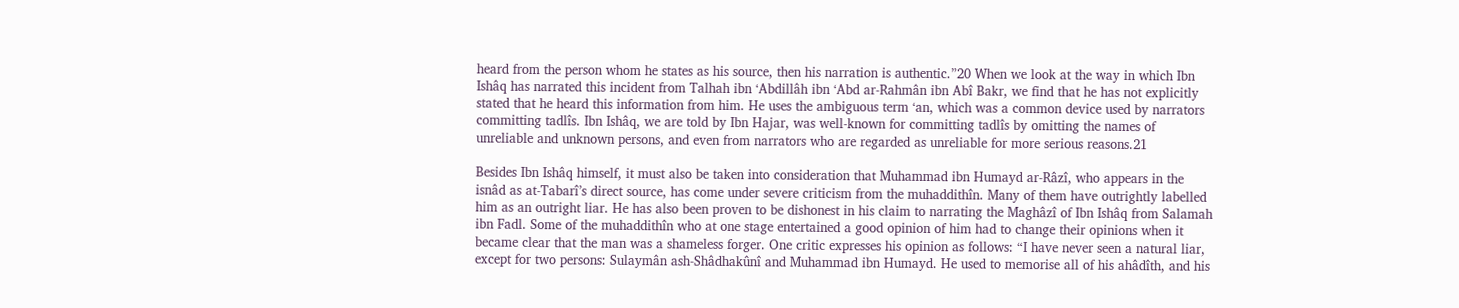heard from the person whom he states as his source, then his narration is authentic.”20 When we look at the way in which Ibn Ishâq has narrated this incident from Talhah ibn ‘Abdillâh ibn ‘Abd ar-Rahmân ibn Abî Bakr, we find that he has not explicitly stated that he heard this information from him. He uses the ambiguous term ‘an, which was a common device used by narrators committing tadlîs. Ibn Ishâq, we are told by Ibn Hajar, was well-known for committing tadlîs by omitting the names of unreliable and unknown persons, and even from narrators who are regarded as unreliable for more serious reasons.21

Besides Ibn Ishâq himself, it must also be taken into consideration that Muhammad ibn Humayd ar-Râzî, who appears in the isnâd as at-Tabarî’s direct source, has come under severe criticism from the muhaddithîn. Many of them have outrightly labelled him as an outright liar. He has also been proven to be dishonest in his claim to narrating the Maghâzî of Ibn Ishâq from Salamah ibn Fadl. Some of the muhaddithîn who at one stage entertained a good opinion of him had to change their opinions when it became clear that the man was a shameless forger. One critic expresses his opinion as follows: “I have never seen a natural liar, except for two persons: Sulaymân ash-Shâdhakûnî and Muhammad ibn Humayd. He used to memorise all of his ahâdîth, and his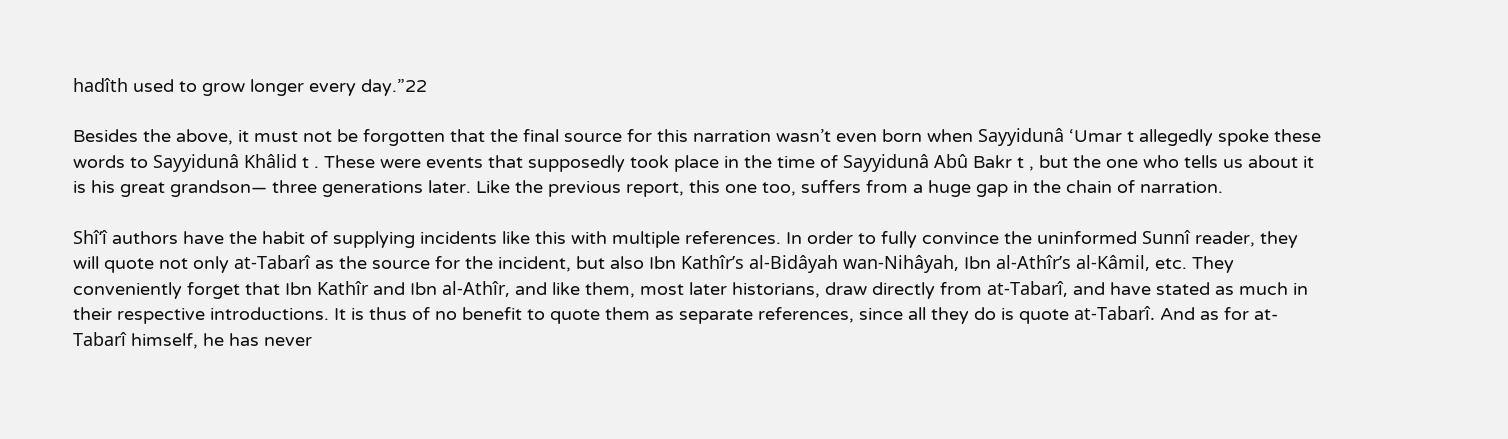hadîth used to grow longer every day.”22

Besides the above, it must not be forgotten that the final source for this narration wasn’t even born when Sayyidunâ ‘Umar t allegedly spoke these words to Sayyidunâ Khâlid t . These were events that supposedly took place in the time of Sayyidunâ Abû Bakr t , but the one who tells us about it is his great grandson— three generations later. Like the previous report, this one too, suffers from a huge gap in the chain of narration.

Shî‘î authors have the habit of supplying incidents like this with multiple references. In order to fully convince the uninformed Sunnî reader, they will quote not only at-Tabarî as the source for the incident, but also Ibn Kathîr’s al-Bidâyah wan-Nihâyah, Ibn al-Athîr’s al-Kâmil, etc. They conveniently forget that Ibn Kathîr and Ibn al-Athîr, and like them, most later historians, draw directly from at-Tabarî, and have stated as much in their respective introductions. It is thus of no benefit to quote them as separate references, since all they do is quote at-Tabarî. And as for at-Tabarî himself, he has never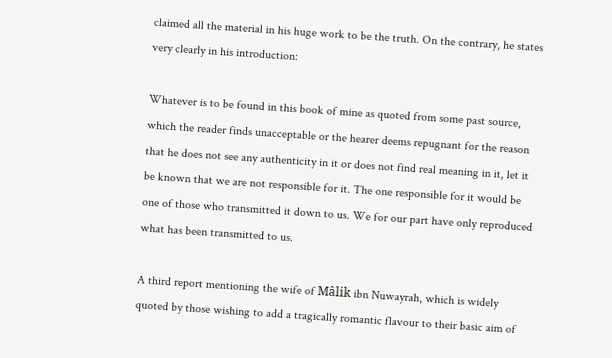claimed all the material in his huge work to be the truth. On the contrary, he states very clearly in his introduction:

Whatever is to be found in this book of mine as quoted from some past source, which the reader finds unacceptable or the hearer deems repugnant for the reason that he does not see any authenticity in it or does not find real meaning in it, let it be known that we are not responsible for it. The one responsible for it would be one of those who transmitted it down to us. We for our part have only reproduced what has been transmitted to us.

A third report mentioning the wife of Mâlik ibn Nuwayrah, which is widely quoted by those wishing to add a tragically romantic flavour to their basic aim of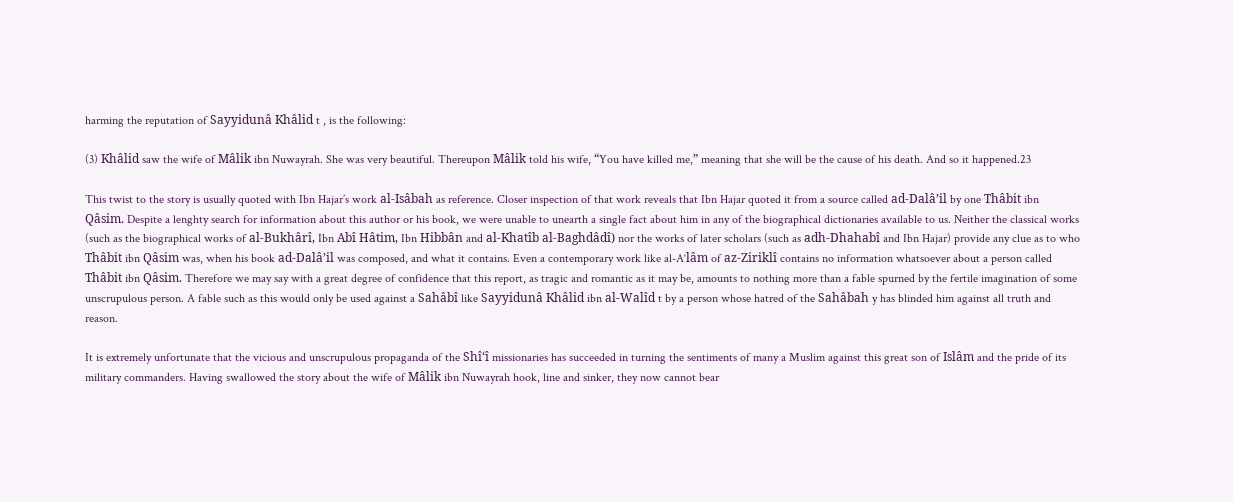harming the reputation of Sayyidunâ Khâlid t , is the following:

(3) Khâlid saw the wife of Mâlik ibn Nuwayrah. She was very beautiful. Thereupon Mâlik told his wife, “You have killed me,” meaning that she will be the cause of his death. And so it happened.23

This twist to the story is usually quoted with Ibn Hajar’s work al-Isâbah as reference. Closer inspection of that work reveals that Ibn Hajar quoted it from a source called ad-Dalâ’il by one Thâbit ibn Qâsim. Despite a lenghty search for information about this author or his book, we were unable to unearth a single fact about him in any of the biographical dictionaries available to us. Neither the classical works (such as the biographical works of al-Bukhârî, Ibn Abî Hâtim, Ibn Hibbân and al-Khatîb al-Baghdâdî) nor the works of later scholars (such as adh-Dhahabî and Ibn Hajar) provide any clue as to who Thâbit ibn Qâsim was, when his book ad-Dalâ’il was composed, and what it contains. Even a contemporary work like al-A‘lâm of az-Ziriklî contains no information whatsoever about a person called Thâbit ibn Qâsim. Therefore we may say with a great degree of confidence that this report, as tragic and romantic as it may be, amounts to nothing more than a fable spurned by the fertile imagination of some unscrupulous person. A fable such as this would only be used against a Sahâbî like Sayyidunâ Khâlid ibn al-Walîd t by a person whose hatred of the Sahâbah y has blinded him against all truth and reason.

It is extremely unfortunate that the vicious and unscrupulous propaganda of the Shî‘î missionaries has succeeded in turning the sentiments of many a Muslim against this great son of Islâm and the pride of its military commanders. Having swallowed the story about the wife of Mâlik ibn Nuwayrah hook, line and sinker, they now cannot bear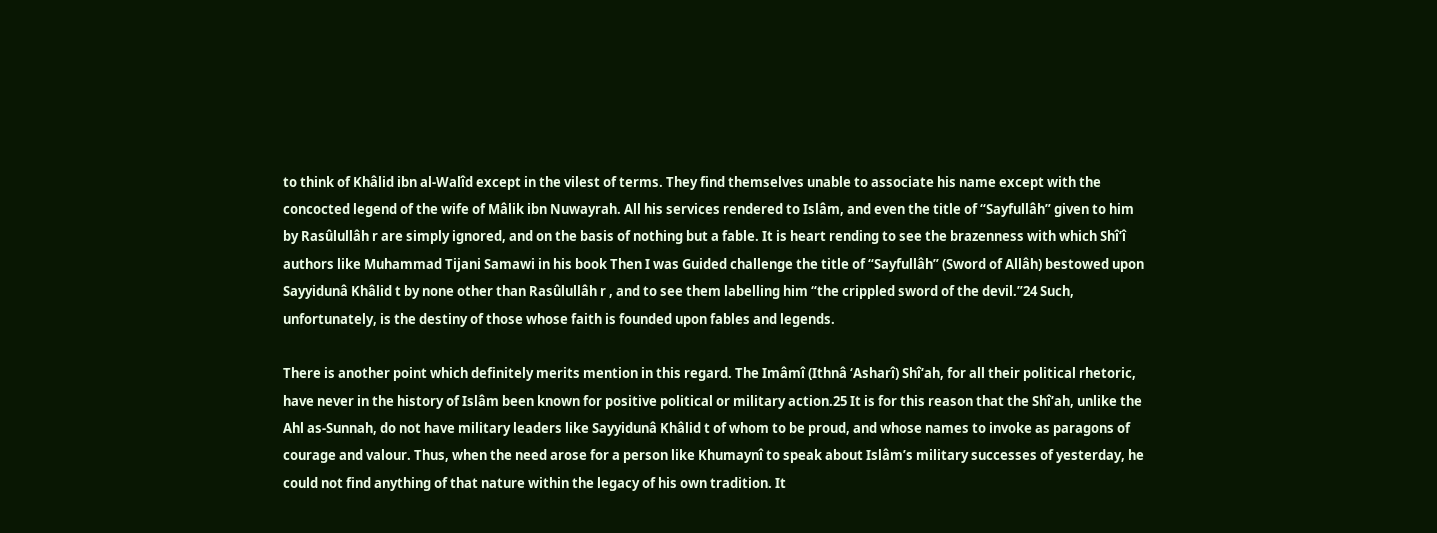to think of Khâlid ibn al-Walîd except in the vilest of terms. They find themselves unable to associate his name except with the concocted legend of the wife of Mâlik ibn Nuwayrah. All his services rendered to Islâm, and even the title of “Sayfullâh” given to him by Rasûlullâh r are simply ignored, and on the basis of nothing but a fable. It is heart rending to see the brazenness with which Shî‘î authors like Muhammad Tijani Samawi in his book Then I was Guided challenge the title of “Sayfullâh” (Sword of Allâh) bestowed upon Sayyidunâ Khâlid t by none other than Rasûlullâh r , and to see them labelling him “the crippled sword of the devil.”24 Such, unfortunately, is the destiny of those whose faith is founded upon fables and legends.

There is another point which definitely merits mention in this regard. The Imâmî (Ithnâ ‘Asharî) Shî‘ah, for all their political rhetoric, have never in the history of Islâm been known for positive political or military action.25 It is for this reason that the Shî‘ah, unlike the Ahl as-Sunnah, do not have military leaders like Sayyidunâ Khâlid t of whom to be proud, and whose names to invoke as paragons of courage and valour. Thus, when the need arose for a person like Khumaynî to speak about Islâm’s military successes of yesterday, he could not find anything of that nature within the legacy of his own tradition. It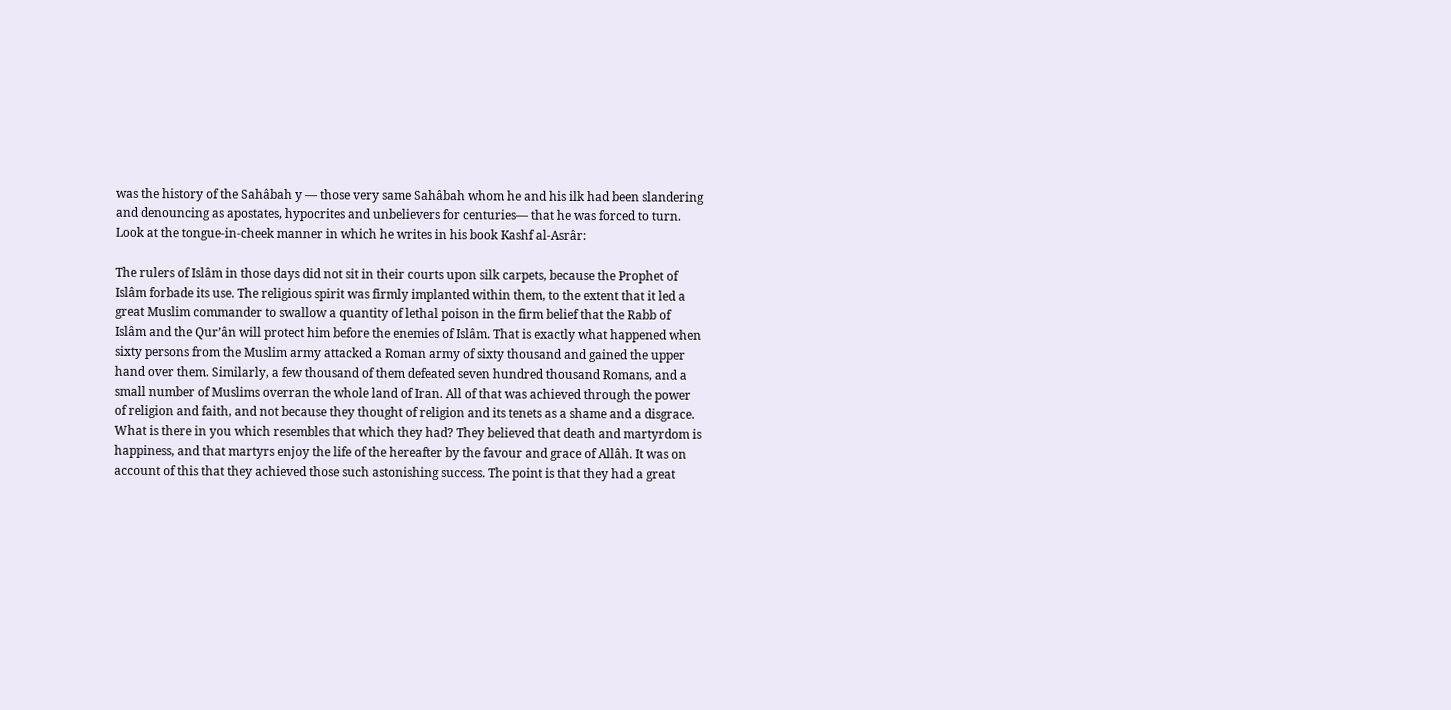was the history of the Sahâbah y — those very same Sahâbah whom he and his ilk had been slandering and denouncing as apostates, hypocrites and unbelievers for centuries— that he was forced to turn. Look at the tongue-in-cheek manner in which he writes in his book Kashf al-Asrâr:

The rulers of Islâm in those days did not sit in their courts upon silk carpets, because the Prophet of Islâm forbade its use. The religious spirit was firmly implanted within them, to the extent that it led a great Muslim commander to swallow a quantity of lethal poison in the firm belief that the Rabb of Islâm and the Qur’ân will protect him before the enemies of Islâm. That is exactly what happened when sixty persons from the Muslim army attacked a Roman army of sixty thousand and gained the upper hand over them. Similarly, a few thousand of them defeated seven hundred thousand Romans, and a small number of Muslims overran the whole land of Iran. All of that was achieved through the power of religion and faith, and not because they thought of religion and its tenets as a shame and a disgrace. What is there in you which resembles that which they had? They believed that death and martyrdom is happiness, and that martyrs enjoy the life of the hereafter by the favour and grace of Allâh. It was on account of this that they achieved those such astonishing success. The point is that they had a great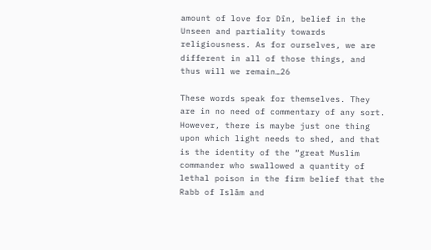amount of love for Dîn, belief in the Unseen and partiality towards religiousness. As for ourselves, we are different in all of those things, and thus will we remain…26

These words speak for themselves. They are in no need of commentary of any sort. However, there is maybe just one thing upon which light needs to shed, and that is the identity of the “great Muslim commander who swallowed a quantity of lethal poison in the firm belief that the Rabb of Islâm and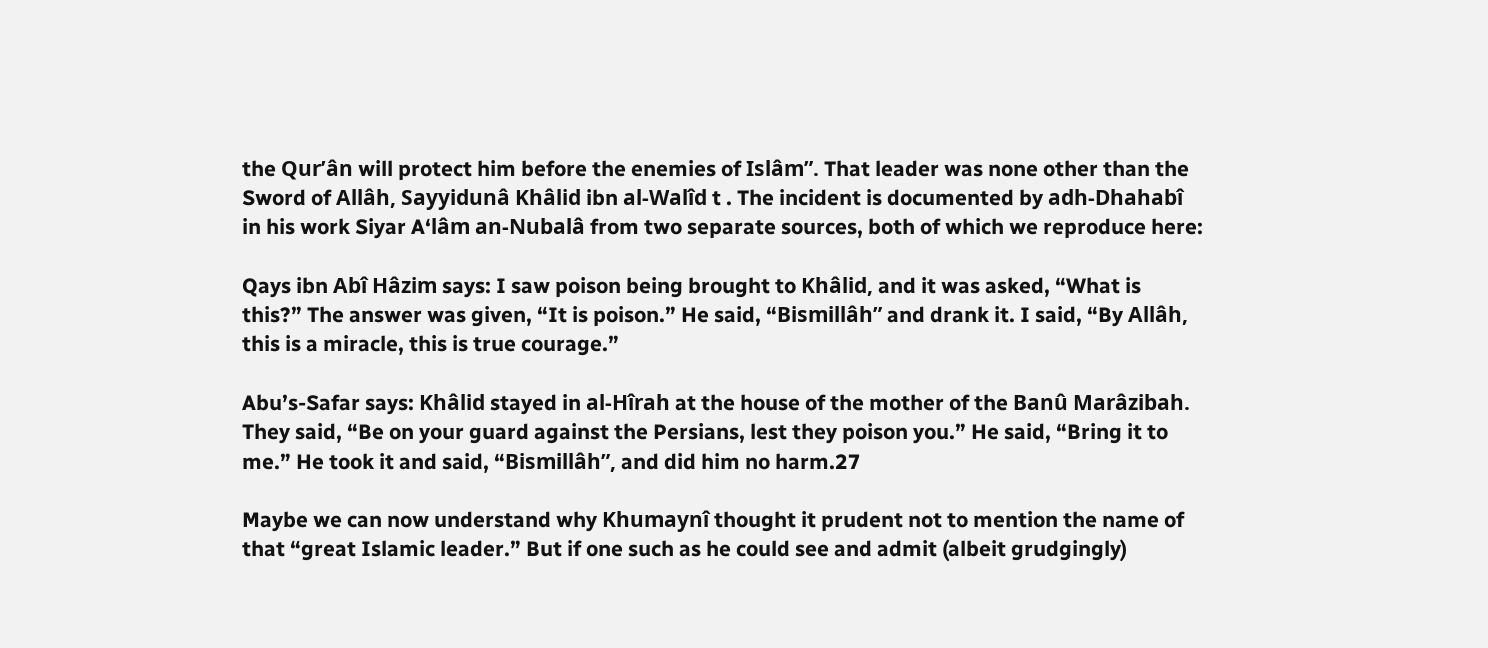the Qur’ân will protect him before the enemies of Islâm”. That leader was none other than the Sword of Allâh, Sayyidunâ Khâlid ibn al-Walîd t . The incident is documented by adh-Dhahabî in his work Siyar A‘lâm an-Nubalâ from two separate sources, both of which we reproduce here:

Qays ibn Abî Hâzim says: I saw poison being brought to Khâlid, and it was asked, “What is this?” The answer was given, “It is poison.” He said, “Bismillâh” and drank it. I said, “By Allâh, this is a miracle, this is true courage.”

Abu’s-Safar says: Khâlid stayed in al-Hîrah at the house of the mother of the Banû Marâzibah. They said, “Be on your guard against the Persians, lest they poison you.” He said, “Bring it to me.” He took it and said, “Bismillâh”, and did him no harm.27

Maybe we can now understand why Khumaynî thought it prudent not to mention the name of that “great Islamic leader.” But if one such as he could see and admit (albeit grudgingly)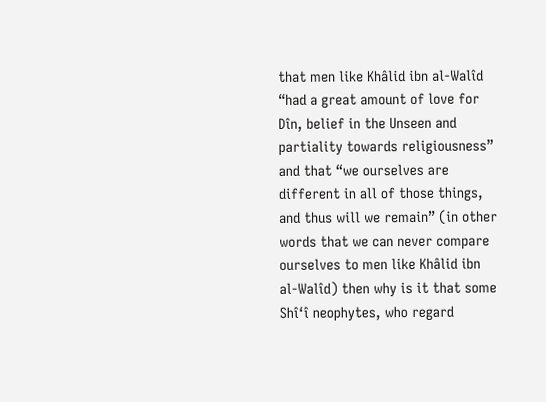that men like Khâlid ibn al-Walîd “had a great amount of love for Dîn, belief in the Unseen and partiality towards religiousness” and that “we ourselves are different in all of those things, and thus will we remain” (in other words that we can never compare ourselves to men like Khâlid ibn al-Walîd) then why is it that some Shî‘î neophytes, who regard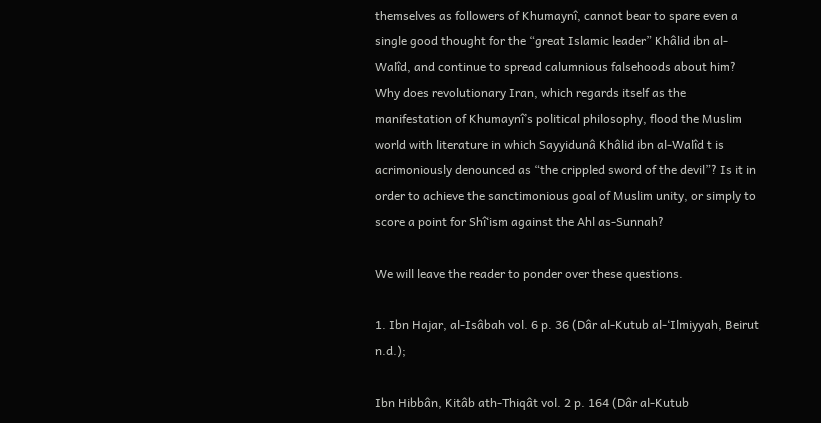themselves as followers of Khumaynî, cannot bear to spare even a single good thought for the “great Islamic leader” Khâlid ibn al-Walîd, and continue to spread calumnious falsehoods about him? Why does revolutionary Iran, which regards itself as the manifestation of Khumaynî’s political philosophy, flood the Muslim world with literature in which Sayyidunâ Khâlid ibn al-Walîd t is acrimoniously denounced as “the crippled sword of the devil”? Is it in order to achieve the sanctimonious goal of Muslim unity, or simply to score a point for Shî‘ism against the Ahl as-Sunnah?

We will leave the reader to ponder over these questions.

1. Ibn Hajar, al-Isâbah vol. 6 p. 36 (Dâr al-Kutub al-‘Ilmiyyah, Beirut n.d.);

Ibn Hibbân, Kitâb ath-Thiqât vol. 2 p. 164 (Dâr al-Kutub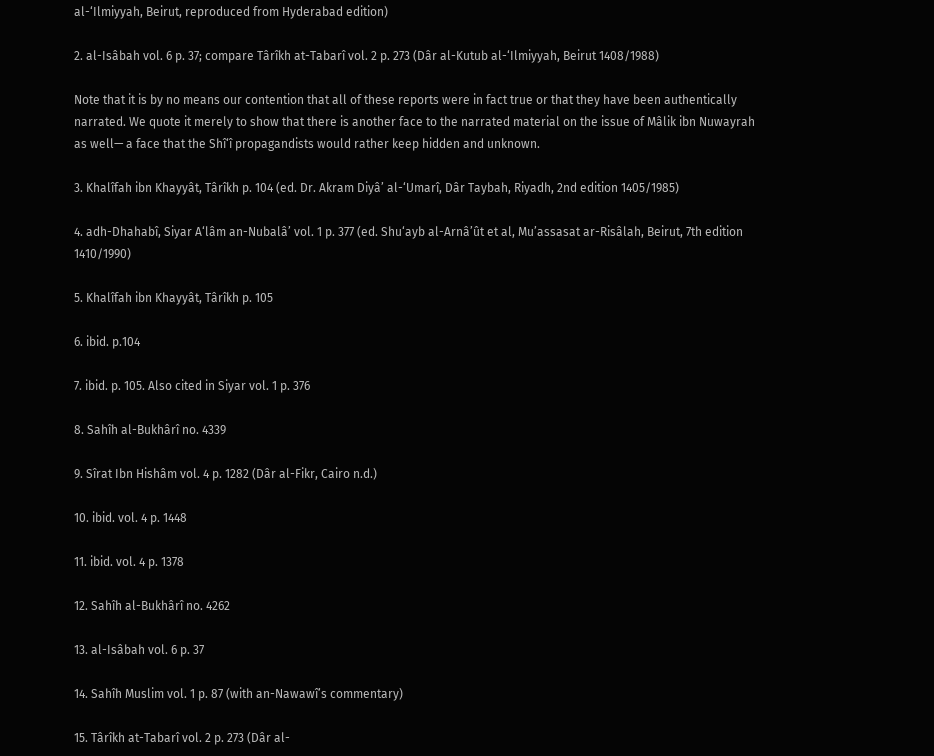al-‘Ilmiyyah, Beirut, reproduced from Hyderabad edition)

2. al-Isâbah vol. 6 p. 37; compare Târîkh at-Tabarî vol. 2 p. 273 (Dâr al-Kutub al-‘Ilmiyyah, Beirut 1408/1988)

Note that it is by no means our contention that all of these reports were in fact true or that they have been authentically narrated. We quote it merely to show that there is another face to the narrated material on the issue of Mâlik ibn Nuwayrah as well— a face that the Shî‘î propagandists would rather keep hidden and unknown.

3. Khalîfah ibn Khayyât, Târîkh p. 104 (ed. Dr. Akram Diyâ’ al-‘Umarî, Dâr Taybah, Riyadh, 2nd edition 1405/1985)

4. adh-Dhahabî, Siyar A‘lâm an-Nubalâ’ vol. 1 p. 377 (ed. Shu‘ayb al-Arnâ’ût et al, Mu’assasat ar-Risâlah, Beirut, 7th edition 1410/1990)

5. Khalîfah ibn Khayyât, Târîkh p. 105

6. ibid. p.104

7. ibid. p. 105. Also cited in Siyar vol. 1 p. 376

8. Sahîh al-Bukhârî no. 4339

9. Sîrat Ibn Hishâm vol. 4 p. 1282 (Dâr al-Fikr, Cairo n.d.)

10. ibid. vol. 4 p. 1448

11. ibid. vol. 4 p. 1378

12. Sahîh al-Bukhârî no. 4262

13. al-Isâbah vol. 6 p. 37

14. Sahîh Muslim vol. 1 p. 87 (with an-Nawawî’s commentary)

15. Târîkh at-Tabarî vol. 2 p. 273 (Dâr al-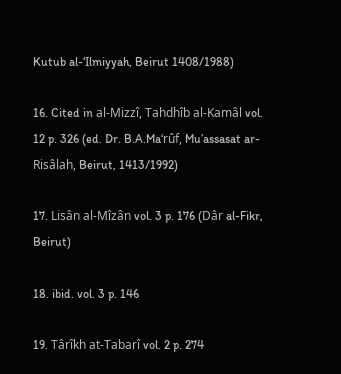Kutub al-‘Ilmiyyah, Beirut 1408/1988)

16. Cited in al-Mizzî, Tahdhîb al-Kamâl vol. 12 p. 326 (ed. Dr. B.A.Ma‘rûf, Mu’assasat ar-Risâlah, Beirut, 1413/1992)

17. Lisân al-Mîzân vol. 3 p. 176 (Dâr al-Fikr, Beirut)

18. ibid. vol. 3 p. 146

19. Târîkh at-Tabarî vol. 2 p. 274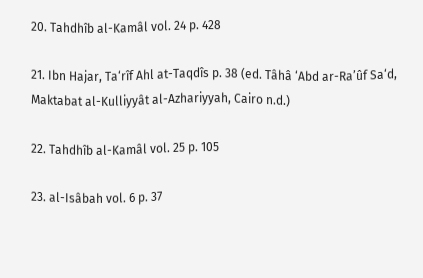20. Tahdhîb al-Kamâl vol. 24 p. 428

21. Ibn Hajar, Ta‘rîf Ahl at-Taqdîs p. 38 (ed. Tâhâ ‘Abd ar-Ra’ûf Sa‘d, Maktabat al-Kulliyyât al-Azhariyyah, Cairo n.d.)

22. Tahdhîb al-Kamâl vol. 25 p. 105

23. al-Isâbah vol. 6 p. 37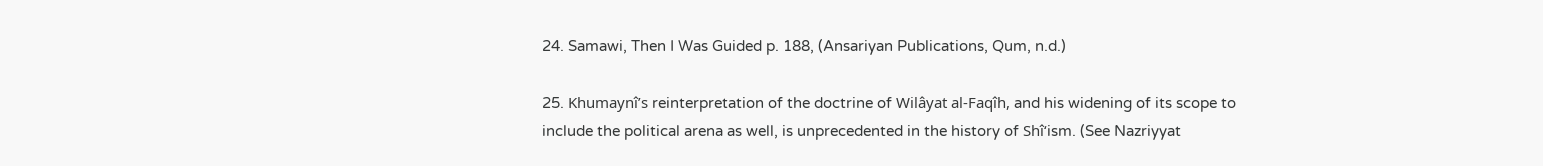24. Samawi, Then I Was Guided p. 188, (Ansariyan Publications, Qum, n.d.)

25. Khumaynî’s reinterpretation of the doctrine of Wilâyat al-Faqîh, and his widening of its scope to include the political arena as well, is unprecedented in the history of Shî‘ism. (See Nazriyyat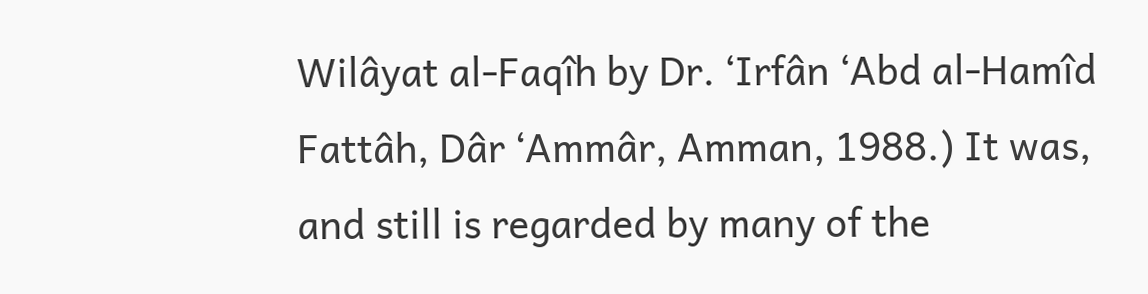Wilâyat al-Faqîh by Dr. ‘Irfân ‘Abd al-Hamîd Fattâh, Dâr ‘Ammâr, Amman, 1988.) It was, and still is regarded by many of the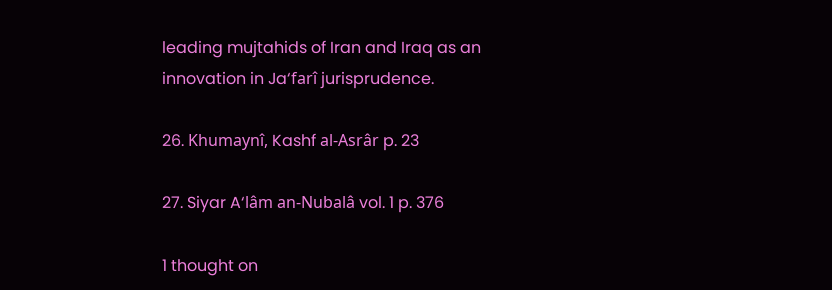leading mujtahids of Iran and Iraq as an innovation in Ja‘farî jurisprudence.

26. Khumaynî, Kashf al-Asrâr p. 23

27. Siyar A‘lâm an-Nubalâ vol. 1 p. 376

1 thought on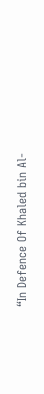“In Defence Of Khaled bin Al-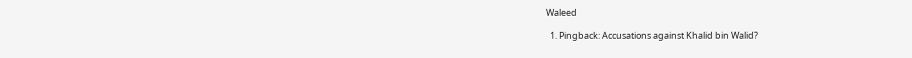Waleed

  1. Pingback: Accusations against Khalid bin Walid?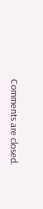Comments are closed.